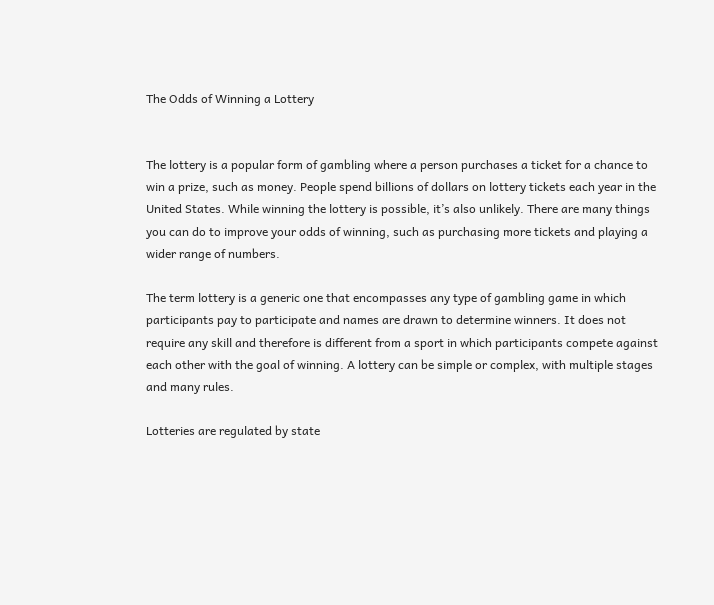The Odds of Winning a Lottery


The lottery is a popular form of gambling where a person purchases a ticket for a chance to win a prize, such as money. People spend billions of dollars on lottery tickets each year in the United States. While winning the lottery is possible, it’s also unlikely. There are many things you can do to improve your odds of winning, such as purchasing more tickets and playing a wider range of numbers.

The term lottery is a generic one that encompasses any type of gambling game in which participants pay to participate and names are drawn to determine winners. It does not require any skill and therefore is different from a sport in which participants compete against each other with the goal of winning. A lottery can be simple or complex, with multiple stages and many rules.

Lotteries are regulated by state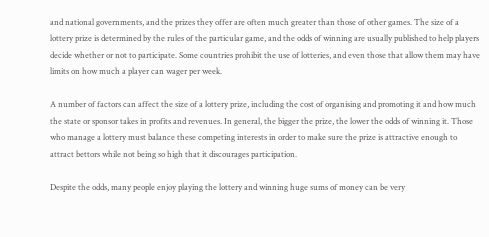and national governments, and the prizes they offer are often much greater than those of other games. The size of a lottery prize is determined by the rules of the particular game, and the odds of winning are usually published to help players decide whether or not to participate. Some countries prohibit the use of lotteries, and even those that allow them may have limits on how much a player can wager per week.

A number of factors can affect the size of a lottery prize, including the cost of organising and promoting it and how much the state or sponsor takes in profits and revenues. In general, the bigger the prize, the lower the odds of winning it. Those who manage a lottery must balance these competing interests in order to make sure the prize is attractive enough to attract bettors while not being so high that it discourages participation.

Despite the odds, many people enjoy playing the lottery and winning huge sums of money can be very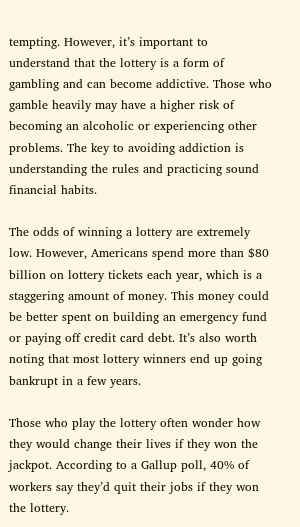tempting. However, it’s important to understand that the lottery is a form of gambling and can become addictive. Those who gamble heavily may have a higher risk of becoming an alcoholic or experiencing other problems. The key to avoiding addiction is understanding the rules and practicing sound financial habits.

The odds of winning a lottery are extremely low. However, Americans spend more than $80 billion on lottery tickets each year, which is a staggering amount of money. This money could be better spent on building an emergency fund or paying off credit card debt. It’s also worth noting that most lottery winners end up going bankrupt in a few years.

Those who play the lottery often wonder how they would change their lives if they won the jackpot. According to a Gallup poll, 40% of workers say they’d quit their jobs if they won the lottery.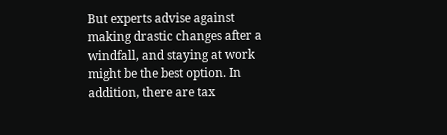But experts advise against making drastic changes after a windfall, and staying at work might be the best option. In addition, there are tax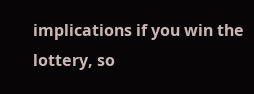implications if you win the lottery, so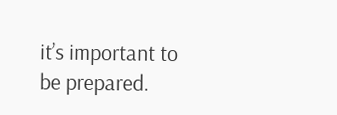it’s important to be prepared.